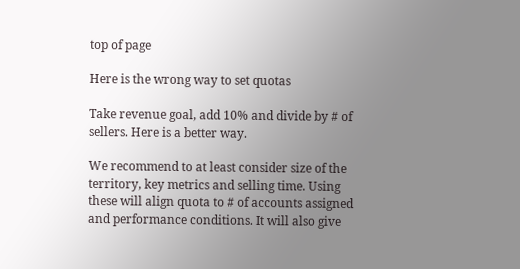top of page

Here is the wrong way to set quotas

Take revenue goal, add 10% and divide by # of sellers. Here is a better way.

We recommend to at least consider size of the territory, key metrics and selling time. Using these will align quota to # of accounts assigned and performance conditions. It will also give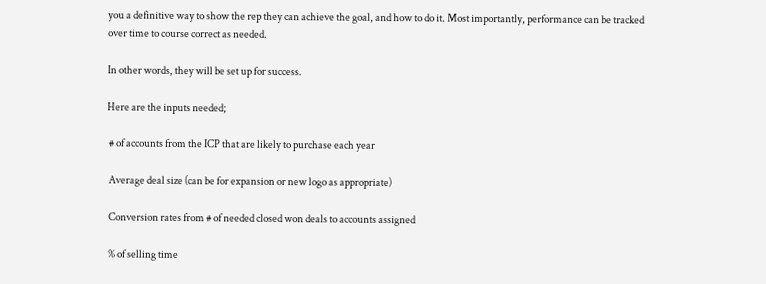you a definitive way to show the rep they can achieve the goal, and how to do it. Most importantly, performance can be tracked over time to course correct as needed.

In other words, they will be set up for success.

Here are the inputs needed;

 # of accounts from the ICP that are likely to purchase each year

 Average deal size (can be for expansion or new logo as appropriate)

 Conversion rates from # of needed closed won deals to accounts assigned

 % of selling time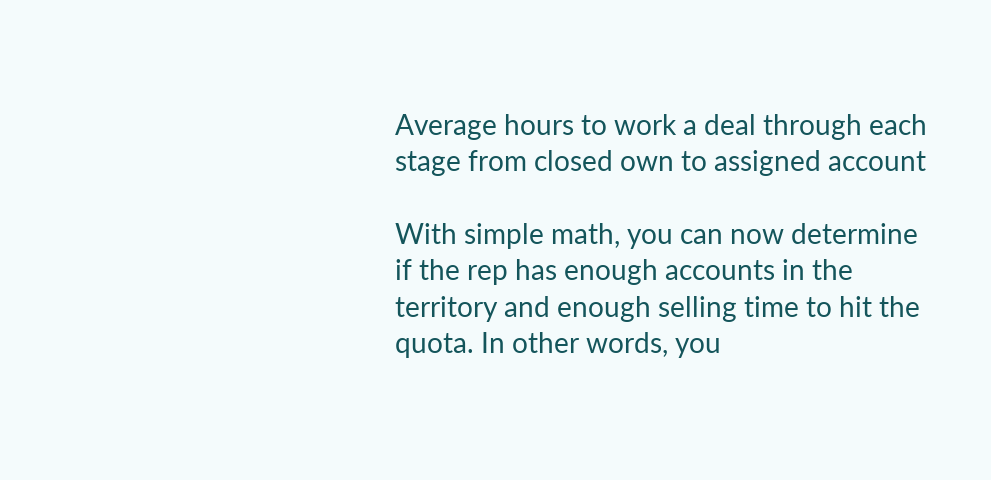Average hours to work a deal through each stage from closed own to assigned account

With simple math, you can now determine if the rep has enough accounts in the territory and enough selling time to hit the quota. In other words, you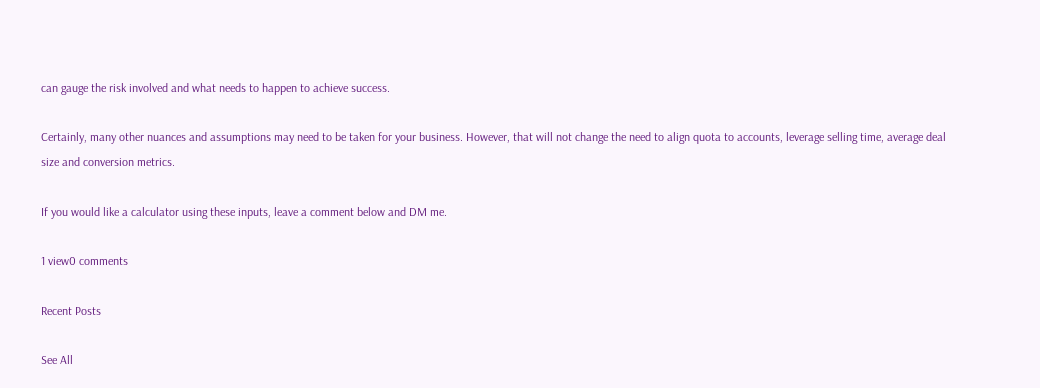can gauge the risk involved and what needs to happen to achieve success.

Certainly, many other nuances and assumptions may need to be taken for your business. However, that will not change the need to align quota to accounts, leverage selling time, average deal size and conversion metrics.

If you would like a calculator using these inputs, leave a comment below and DM me.

1 view0 comments

Recent Posts

See All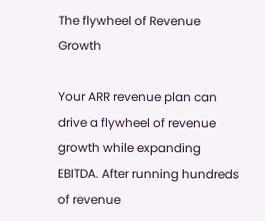The flywheel of Revenue Growth

Your ARR revenue plan can drive a flywheel of revenue growth while expanding EBITDA. After running hundreds of revenue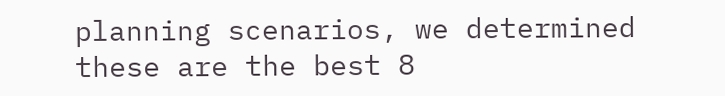planning scenarios, we determined these are the best 8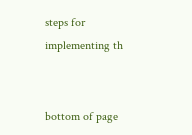steps for implementing th


bottom of page